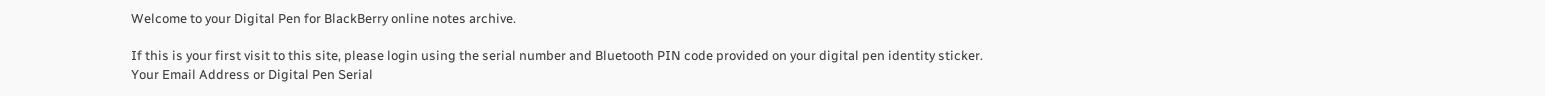Welcome to your Digital Pen for BlackBerry online notes archive.

If this is your first visit to this site, please login using the serial number and Bluetooth PIN code provided on your digital pen identity sticker.
Your Email Address or Digital Pen Serial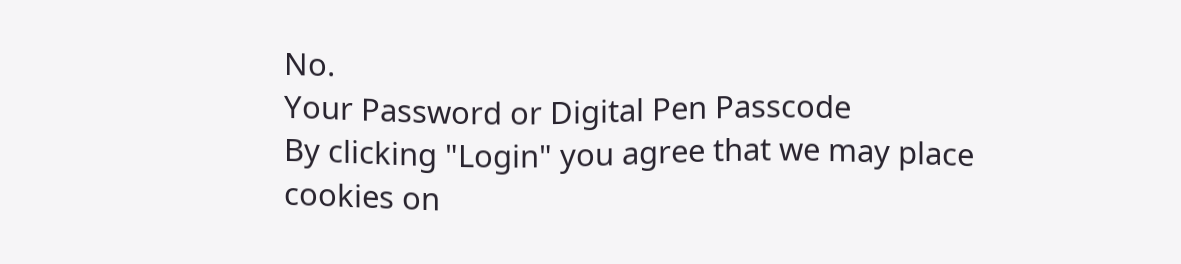No.
Your Password or Digital Pen Passcode
By clicking "Login" you agree that we may place cookies on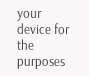your device for the purposes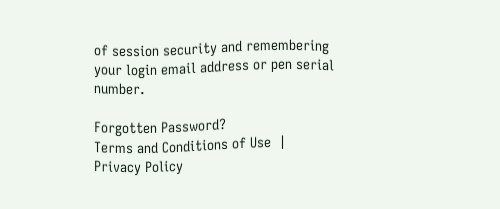of session security and remembering your login email address or pen serial number.

Forgotten Password?
Terms and Conditions of Use  |  Privacy Policy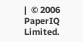|  © 2006 PaperIQ Limited.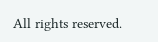All rights reserved.